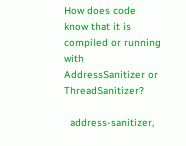How does code know that it is compiled or running with AddressSanitizer or ThreadSanitizer?

  address-sanitizer,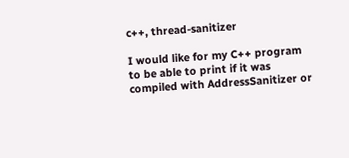c++, thread-sanitizer

I would like for my C++ program to be able to print if it was compiled with AddressSanitizer or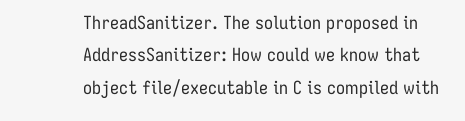ThreadSanitizer. The solution proposed in AddressSanitizer: How could we know that object file/executable in C is compiled with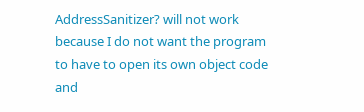AddressSanitizer? will not work because I do not want the program to have to open its own object code and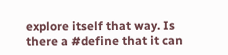explore itself that way. Is there a #define that it can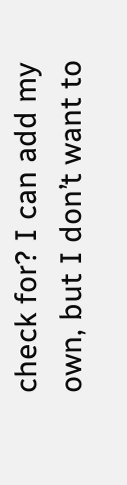check for? I can add my own, but I don’t want to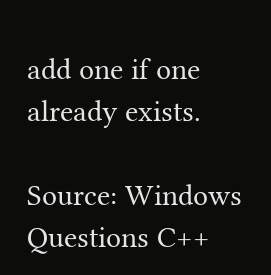add one if one already exists.

Source: Windows Questions C++